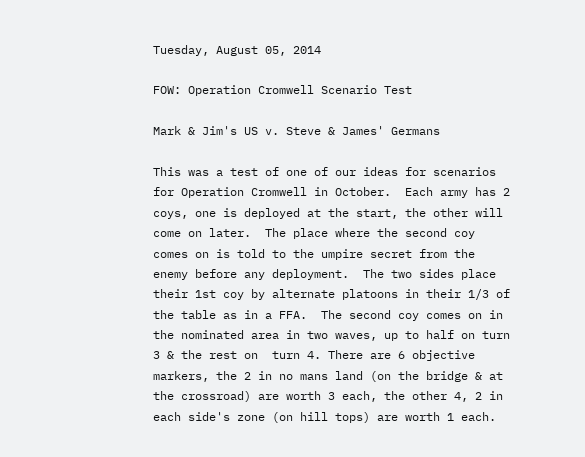Tuesday, August 05, 2014

FOW: Operation Cromwell Scenario Test

Mark & Jim's US v. Steve & James' Germans

This was a test of one of our ideas for scenarios for Operation Cromwell in October.  Each army has 2 coys, one is deployed at the start, the other will come on later.  The place where the second coy comes on is told to the umpire secret from the enemy before any deployment.  The two sides place their 1st coy by alternate platoons in their 1/3 of the table as in a FFA.  The second coy comes on in the nominated area in two waves, up to half on turn 3 & the rest on  turn 4. There are 6 objective markers, the 2 in no mans land (on the bridge & at the crossroad) are worth 3 each, the other 4, 2 in each side's zone (on hill tops) are worth 1 each.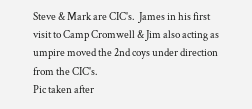Steve & Mark are CIC's.  James in his first visit to Camp Cromwell & Jim also acting as umpire moved the 2nd coys under direction from the CIC's.
Pic taken after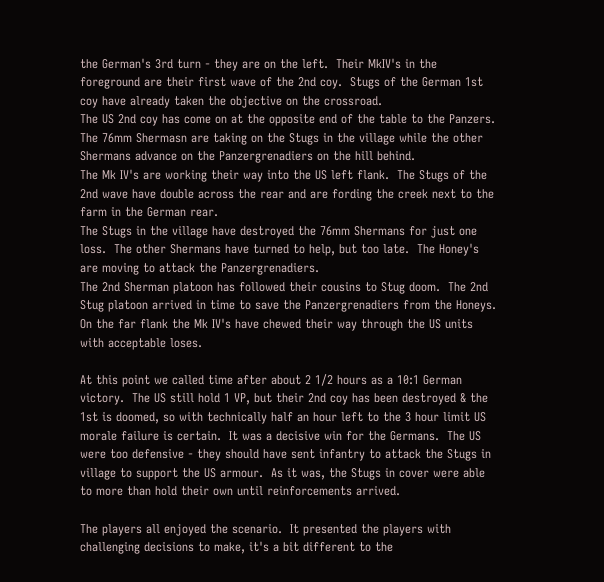the German's 3rd turn - they are on the left.  Their MkIV's in the foreground are their first wave of the 2nd coy.  Stugs of the German 1st coy have already taken the objective on the crossroad.
The US 2nd coy has come on at the opposite end of the table to the Panzers.  The 76mm Shermasn are taking on the Stugs in the village while the other Shermans advance on the Panzergrenadiers on the hill behind.
The Mk IV's are working their way into the US left flank.  The Stugs of the 2nd wave have double across the rear and are fording the creek next to the farm in the German rear.
The Stugs in the village have destroyed the 76mm Shermans for just one loss.  The other Shermans have turned to help, but too late.  The Honey's are moving to attack the Panzergrenadiers.
The 2nd Sherman platoon has followed their cousins to Stug doom.  The 2nd Stug platoon arrived in time to save the Panzergrenadiers from the Honeys.  On the far flank the Mk IV's have chewed their way through the US units with acceptable loses.

At this point we called time after about 2 1/2 hours as a 10:1 German victory.  The US still hold 1 VP, but their 2nd coy has been destroyed & the 1st is doomed, so with technically half an hour left to the 3 hour limit US morale failure is certain.  It was a decisive win for the Germans.  The US were too defensive - they should have sent infantry to attack the Stugs in village to support the US armour.  As it was, the Stugs in cover were able to more than hold their own until reinforcements arrived.

The players all enjoyed the scenario.  It presented the players with challenging decisions to make, it's a bit different to the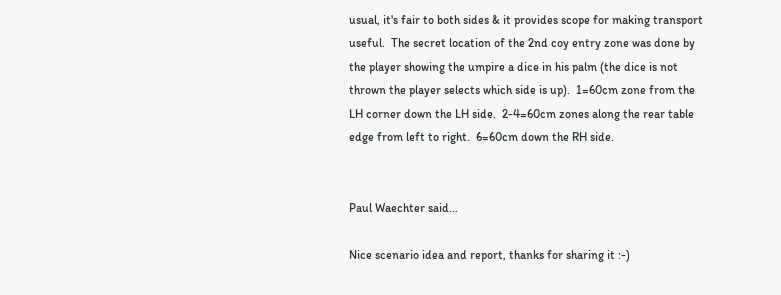usual, it's fair to both sides & it provides scope for making transport useful.  The secret location of the 2nd coy entry zone was done by the player showing the umpire a dice in his palm (the dice is not thrown the player selects which side is up).  1=60cm zone from the LH corner down the LH side.  2-4=60cm zones along the rear table edge from left to right.  6=60cm down the RH side.


Paul Waechter said...

Nice scenario idea and report, thanks for sharing it :-)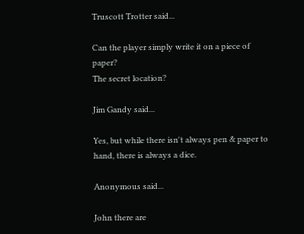Truscott Trotter said...

Can the player simply write it on a piece of paper?
The secret location?

Jim Gandy said...

Yes, but while there isn't always pen & paper to hand, there is always a dice.

Anonymous said...

John there are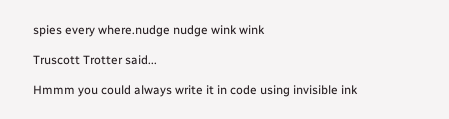spies every where.nudge nudge wink wink

Truscott Trotter said...

Hmmm you could always write it in code using invisible ink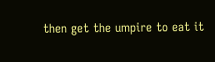then get the umpire to eat it